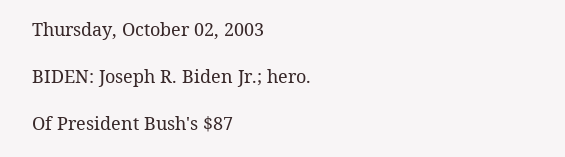Thursday, October 02, 2003

BIDEN: Joseph R. Biden Jr.; hero.

Of President Bush's $87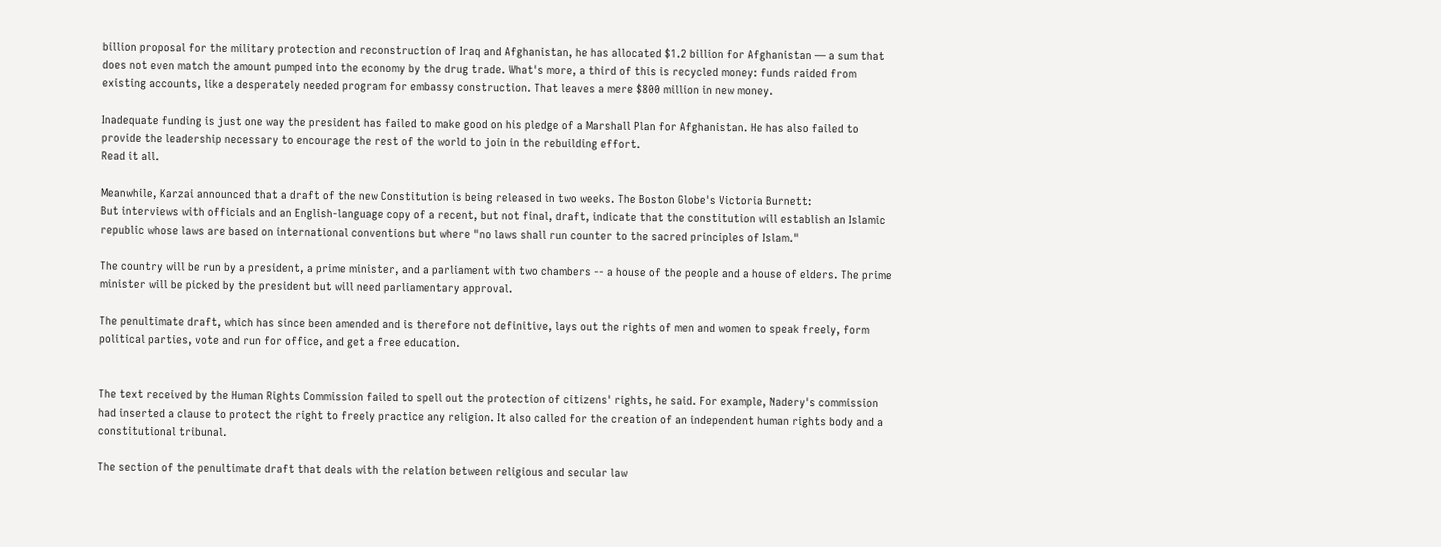billion proposal for the military protection and reconstruction of Iraq and Afghanistan, he has allocated $1.2 billion for Afghanistan — a sum that does not even match the amount pumped into the economy by the drug trade. What's more, a third of this is recycled money: funds raided from existing accounts, like a desperately needed program for embassy construction. That leaves a mere $800 million in new money.

Inadequate funding is just one way the president has failed to make good on his pledge of a Marshall Plan for Afghanistan. He has also failed to provide the leadership necessary to encourage the rest of the world to join in the rebuilding effort.
Read it all.

Meanwhile, Karzai announced that a draft of the new Constitution is being released in two weeks. The Boston Globe's Victoria Burnett:
But interviews with officials and an English-language copy of a recent, but not final, draft, indicate that the constitution will establish an Islamic republic whose laws are based on international conventions but where "no laws shall run counter to the sacred principles of Islam."

The country will be run by a president, a prime minister, and a parliament with two chambers -- a house of the people and a house of elders. The prime minister will be picked by the president but will need parliamentary approval.

The penultimate draft, which has since been amended and is therefore not definitive, lays out the rights of men and women to speak freely, form political parties, vote and run for office, and get a free education.


The text received by the Human Rights Commission failed to spell out the protection of citizens' rights, he said. For example, Nadery's commission had inserted a clause to protect the right to freely practice any religion. It also called for the creation of an independent human rights body and a constitutional tribunal.

The section of the penultimate draft that deals with the relation between religious and secular law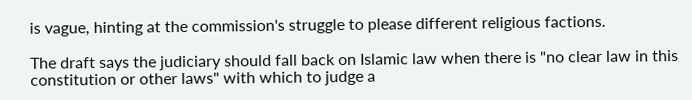is vague, hinting at the commission's struggle to please different religious factions.

The draft says the judiciary should fall back on Islamic law when there is "no clear law in this constitution or other laws" with which to judge a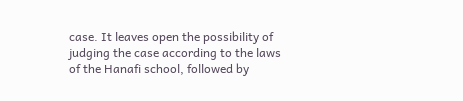case. It leaves open the possibility of judging the case according to the laws of the Hanafi school, followed by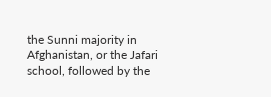the Sunni majority in Afghanistan, or the Jafari school, followed by the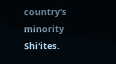country's minority Shi'ites.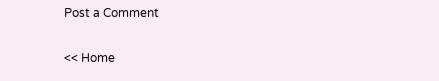Post a Comment

<< Home